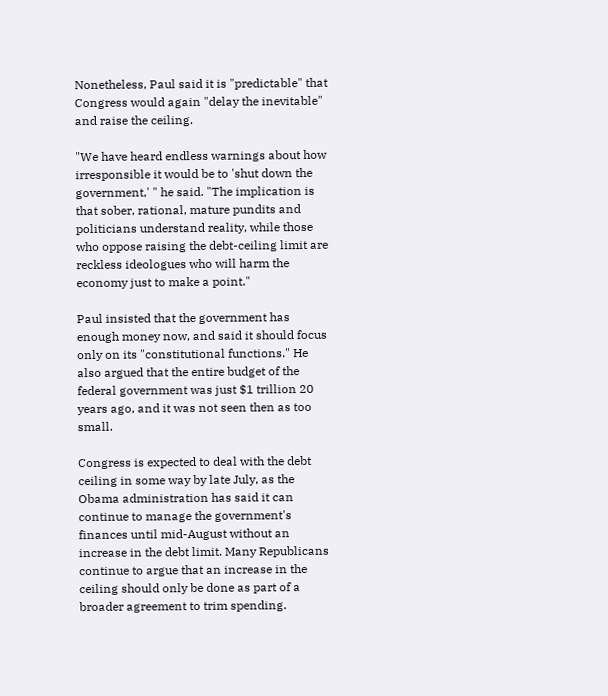Nonetheless, Paul said it is "predictable" that Congress would again "delay the inevitable" and raise the ceiling.

"We have heard endless warnings about how irresponsible it would be to 'shut down the government,' " he said. "The implication is that sober, rational, mature pundits and politicians understand reality, while those who oppose raising the debt-ceiling limit are reckless ideologues who will harm the economy just to make a point."

Paul insisted that the government has enough money now, and said it should focus only on its "constitutional functions." He also argued that the entire budget of the federal government was just $1 trillion 20 years ago, and it was not seen then as too small.

Congress is expected to deal with the debt ceiling in some way by late July, as the Obama administration has said it can continue to manage the government's finances until mid-August without an increase in the debt limit. Many Republicans continue to argue that an increase in the ceiling should only be done as part of a broader agreement to trim spending.